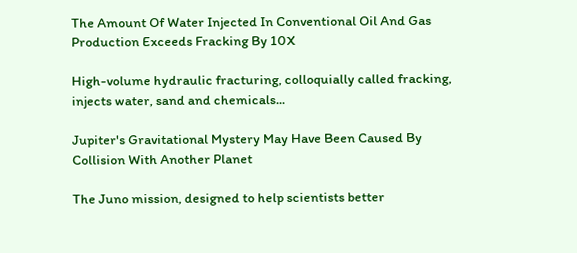The Amount Of Water Injected In Conventional Oil And Gas Production Exceeds Fracking By 10X

High-volume hydraulic fracturing, colloquially called fracking, injects water, sand and chemicals...

Jupiter's Gravitational Mystery May Have Been Caused By Collision With Another Planet

The Juno mission, designed to help scientists better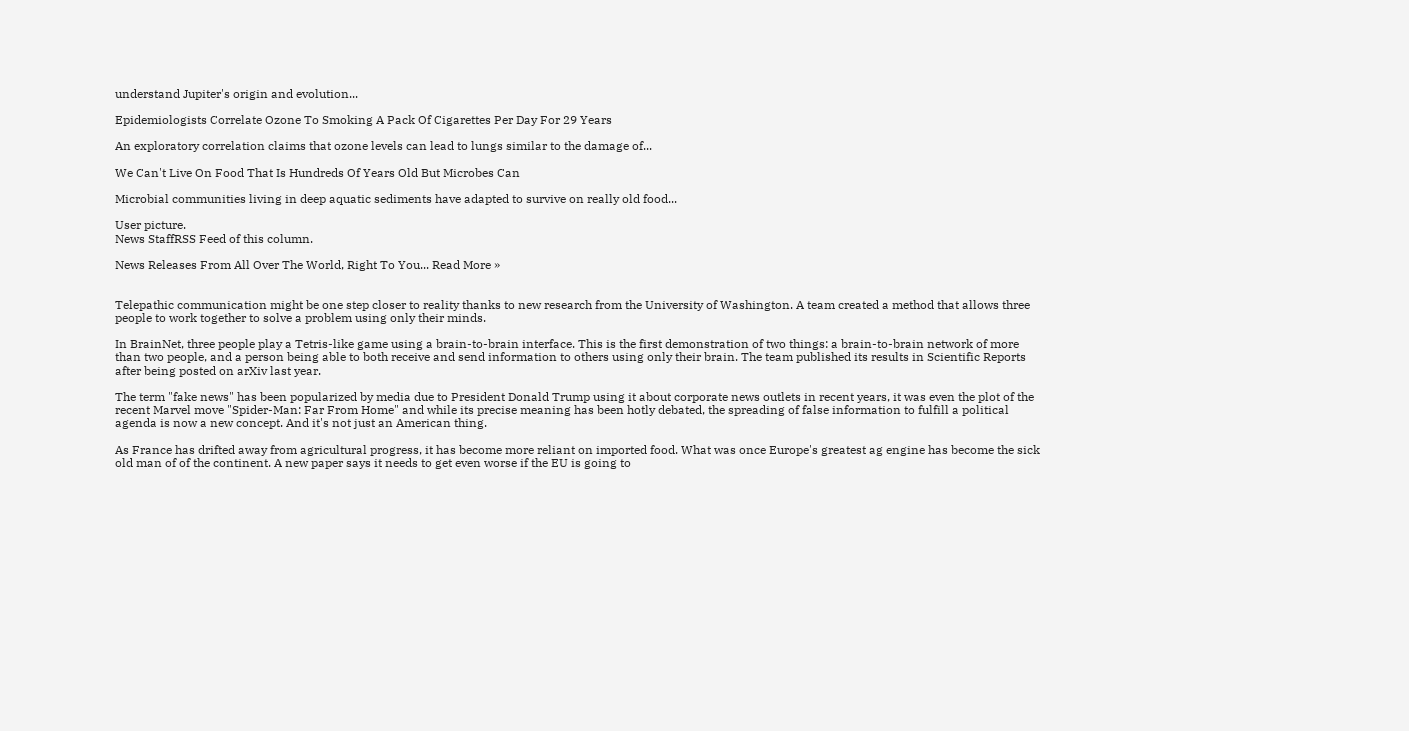understand Jupiter's origin and evolution...

Epidemiologists Correlate Ozone To Smoking A Pack Of Cigarettes Per Day For 29 Years

An exploratory correlation claims that ozone levels can lead to lungs similar to the damage of...

We Can't Live On Food That Is Hundreds Of Years Old But Microbes Can

Microbial communities living in deep aquatic sediments have adapted to survive on really old food...

User picture.
News StaffRSS Feed of this column.

News Releases From All Over The World, Right To You... Read More »


Telepathic communication might be one step closer to reality thanks to new research from the University of Washington. A team created a method that allows three people to work together to solve a problem using only their minds.

In BrainNet, three people play a Tetris-like game using a brain-to-brain interface. This is the first demonstration of two things: a brain-to-brain network of more than two people, and a person being able to both receive and send information to others using only their brain. The team published its results in Scientific Reports after being posted on arXiv last year.

The term "fake news" has been popularized by media due to President Donald Trump using it about corporate news outlets in recent years, it was even the plot of the recent Marvel move "Spider-Man: Far From Home" and while its precise meaning has been hotly debated, the spreading of false information to fulfill a political agenda is now a new concept. And it's not just an American thing.

As France has drifted away from agricultural progress, it has become more reliant on imported food. What was once Europe's greatest ag engine has become the sick old man of of the continent. A new paper says it needs to get even worse if the EU is going to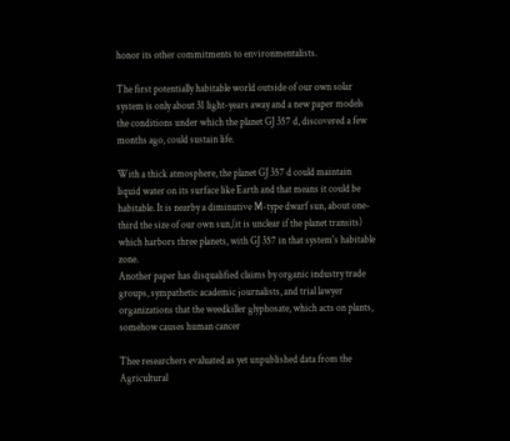honor its other commitments to environmentalists.

The first potentially habitable world outside of our own solar system is only about 31 light-years away and a new paper models the conditions under which the planet GJ 357 d, discovered a few months ago, could sustain life.

With a thick atmosphere, the planet GJ 357 d could maintain liquid water on its surface like Earth and that means it could be habitable. It is nearby a diminutive M-type dwarf sun, about one-third the size of our own sun,(it is unclear if the planet transits) which harbors three planets, with GJ 357 in that system's habitable zone.
Another paper has disqualified claims by organic industry trade groups, sympathetic academic journalists, and trial lawyer organizations that the weedkiller glyphosate, which acts on plants, somehow causes human cancer

Thee researchers evaluated as yet unpublished data from the Agricultural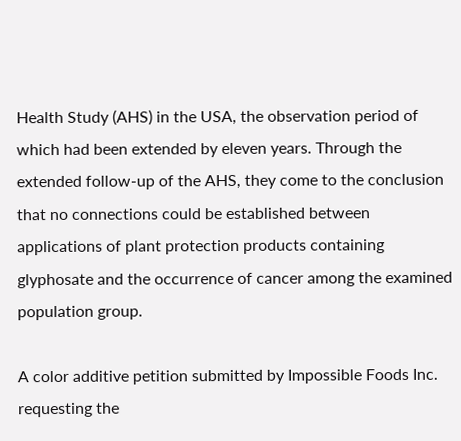Health Study (AHS) in the USA, the observation period of which had been extended by eleven years. Through the extended follow-up of the AHS, they come to the conclusion that no connections could be established between applications of plant protection products containing glyphosate and the occurrence of cancer among the examined population group.

A color additive petition submitted by Impossible Foods Inc. requesting the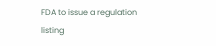FDA to issue a regulation listing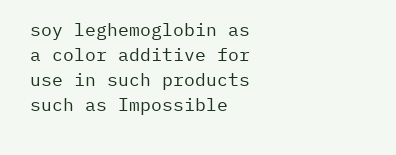soy leghemoglobin as a color additive for use in such products such as Impossible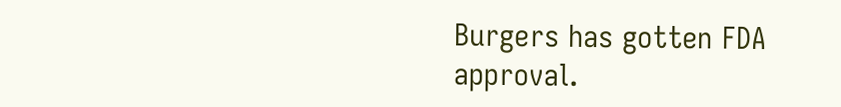Burgers has gotten FDA approval.